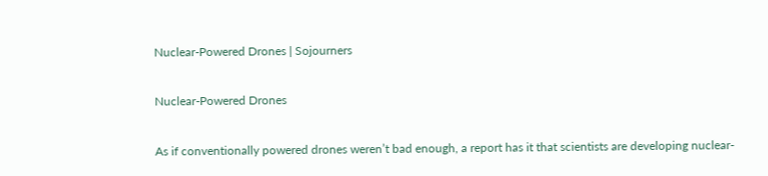Nuclear-Powered Drones | Sojourners

Nuclear-Powered Drones

As if conventionally powered drones weren’t bad enough, a report has it that scientists are developing nuclear-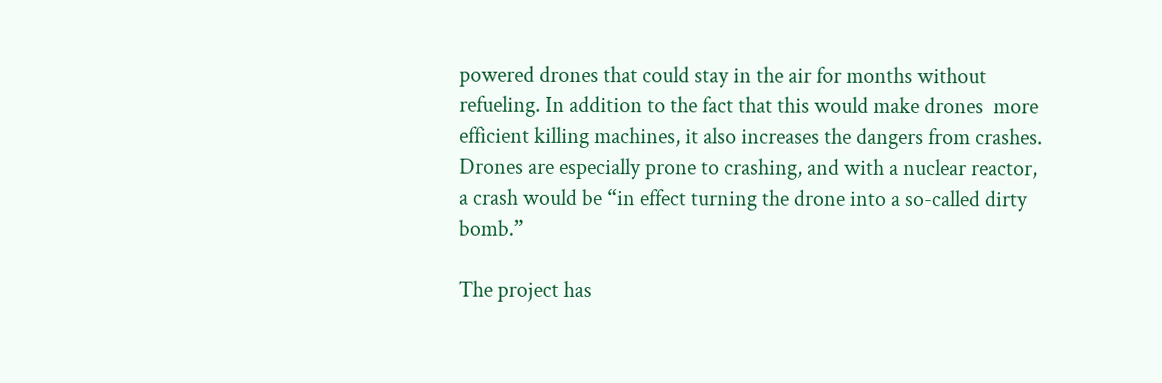powered drones that could stay in the air for months without refueling. In addition to the fact that this would make drones  more efficient killing machines, it also increases the dangers from crashes. Drones are especially prone to crashing, and with a nuclear reactor, a crash would be “in effect turning the drone into a so-called dirty bomb.”

The project has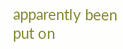apparently been put on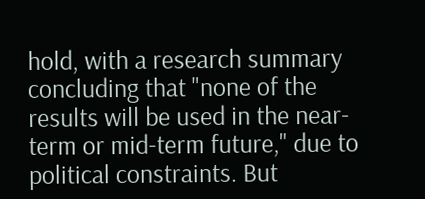hold, with a research summary concluding that "none of the results will be used in the near-term or mid-term future," due to political constraints. But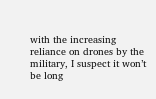with the increasing reliance on drones by the military, I suspect it won’t be long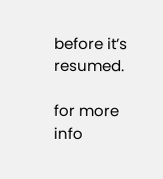before it’s resumed.

for more info